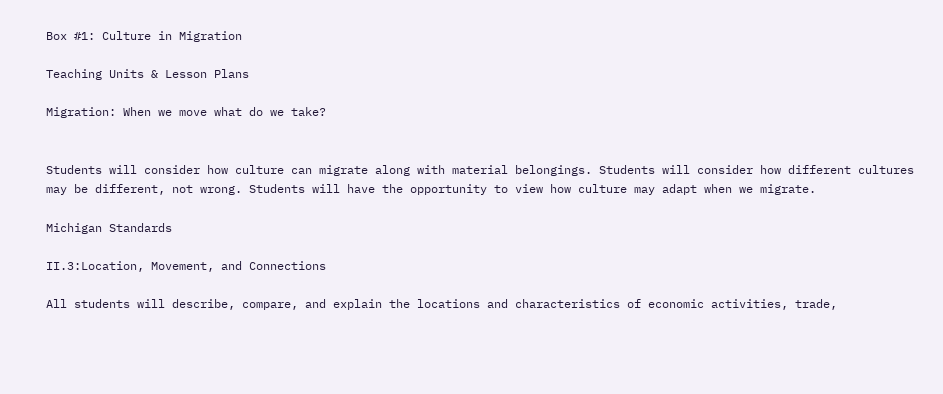Box #1: Culture in Migration

Teaching Units & Lesson Plans

Migration: When we move what do we take?


Students will consider how culture can migrate along with material belongings. Students will consider how different cultures may be different, not wrong. Students will have the opportunity to view how culture may adapt when we migrate.

Michigan Standards

II.3:Location, Movement, and Connections

All students will describe, compare, and explain the locations and characteristics of economic activities, trade,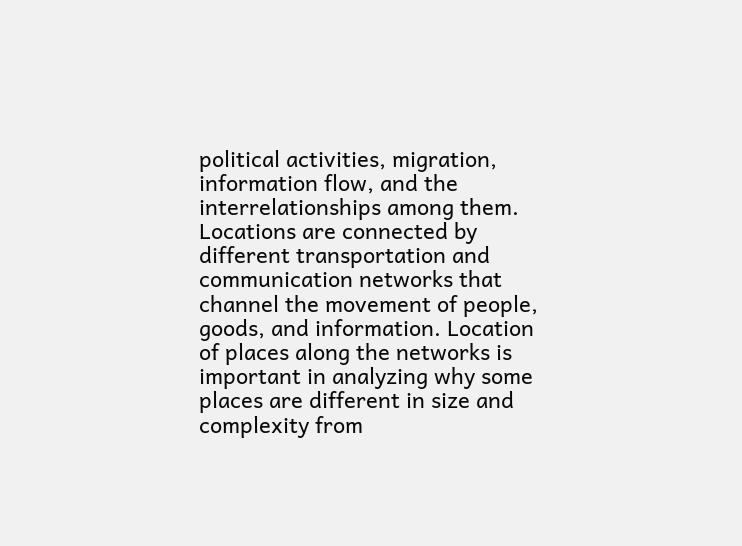political activities, migration, information flow, and the interrelationships among them. Locations are connected by different transportation and communication networks that channel the movement of people, goods, and information. Location of places along the networks is important in analyzing why some places are different in size and complexity from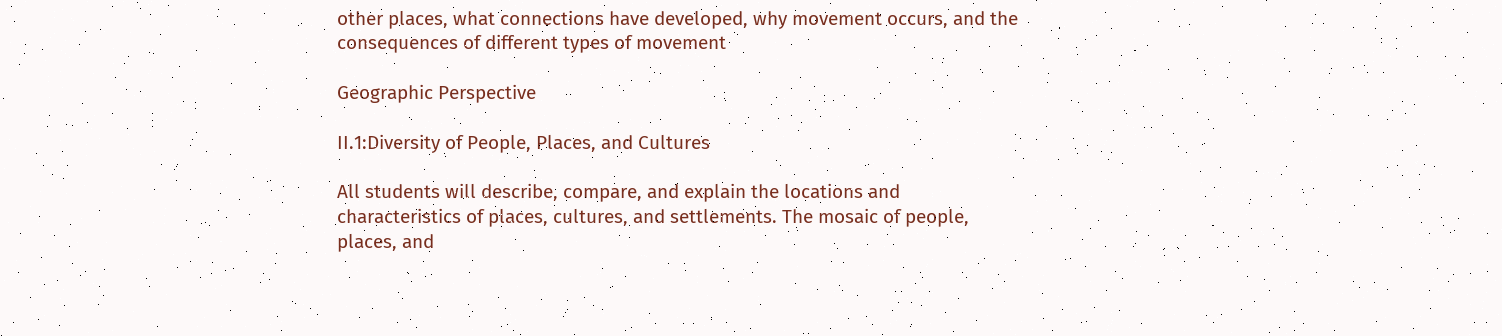other places, what connections have developed, why movement occurs, and the consequences of different types of movement

Geographic Perspective

II.1:Diversity of People, Places, and Cultures

All students will describe, compare, and explain the locations and characteristics of places, cultures, and settlements. The mosaic of people, places, and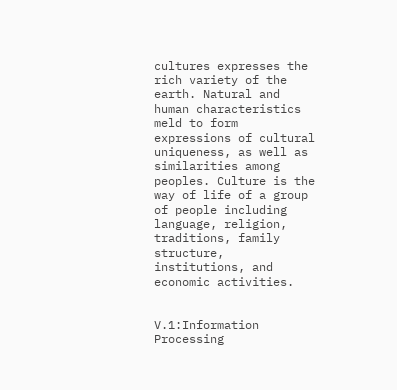cultures expresses the rich variety of the earth. Natural and human characteristics meld to form expressions of cultural uniqueness, as well as similarities among peoples. Culture is the way of life of a group of people including language, religion, traditions, family structure, institutions, and economic activities.


V.1:Information Processing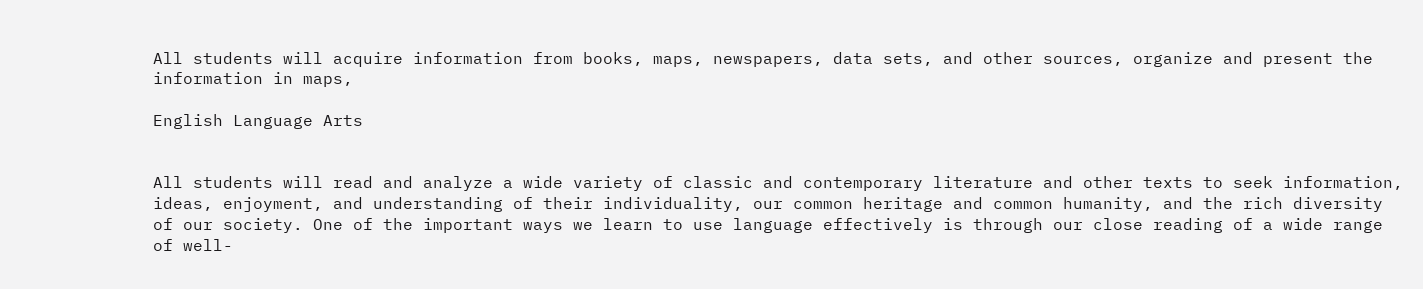All students will acquire information from books, maps, newspapers, data sets, and other sources, organize and present the information in maps,

English Language Arts


All students will read and analyze a wide variety of classic and contemporary literature and other texts to seek information, ideas, enjoyment, and understanding of their individuality, our common heritage and common humanity, and the rich diversity of our society. One of the important ways we learn to use language effectively is through our close reading of a wide range of well-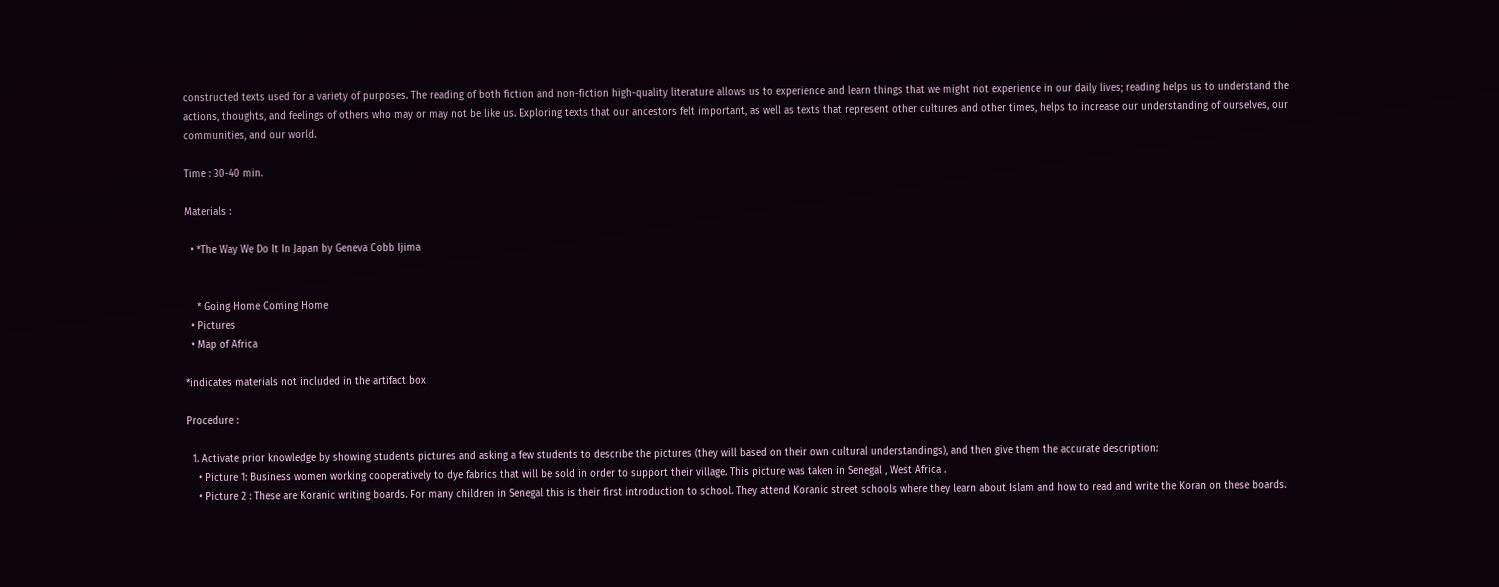constructed texts used for a variety of purposes. The reading of both fiction and non-fiction high-quality literature allows us to experience and learn things that we might not experience in our daily lives; reading helps us to understand the actions, thoughts, and feelings of others who may or may not be like us. Exploring texts that our ancestors felt important, as well as texts that represent other cultures and other times, helps to increase our understanding of ourselves, our communities, and our world.

Time : 30-40 min.

Materials :

  • *The Way We Do It In Japan by Geneva Cobb Ijima


    * Going Home Coming Home
  • Pictures
  • Map of Africa

*indicates materials not included in the artifact box

Procedure :

  1. Activate prior knowledge by showing students pictures and asking a few students to describe the pictures (they will based on their own cultural understandings), and then give them the accurate description:
    • Picture 1: Business women working cooperatively to dye fabrics that will be sold in order to support their village. This picture was taken in Senegal , West Africa .
    • Picture 2 : These are Koranic writing boards. For many children in Senegal this is their first introduction to school. They attend Koranic street schools where they learn about Islam and how to read and write the Koran on these boards.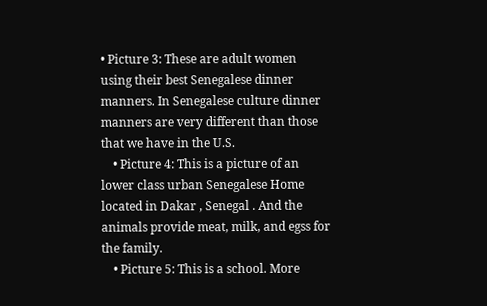• Picture 3: These are adult women using their best Senegalese dinner manners. In Senegalese culture dinner manners are very different than those that we have in the U.S.
    • Picture 4: This is a picture of an lower class urban Senegalese Home located in Dakar , Senegal . And the animals provide meat, milk, and egss for the family.
    • Picture 5: This is a school. More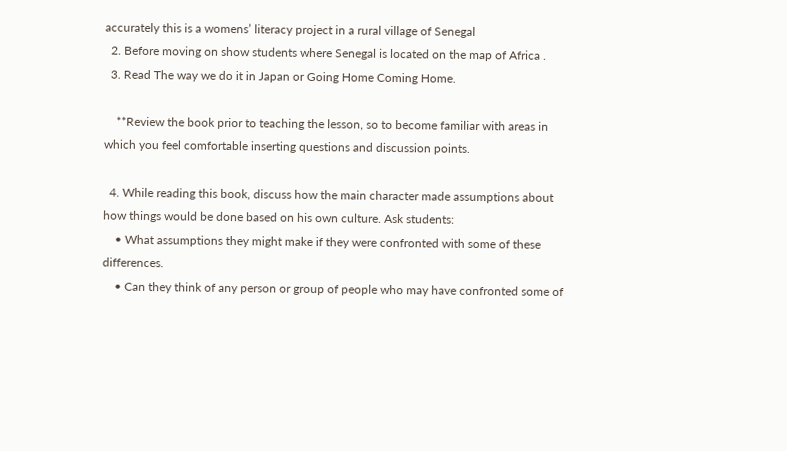accurately this is a womens’ literacy project in a rural village of Senegal
  2. Before moving on show students where Senegal is located on the map of Africa .
  3. Read The way we do it in Japan or Going Home Coming Home.

    **Review the book prior to teaching the lesson, so to become familiar with areas in which you feel comfortable inserting questions and discussion points.

  4. While reading this book, discuss how the main character made assumptions about how things would be done based on his own culture. Ask students:
    • What assumptions they might make if they were confronted with some of these differences.
    • Can they think of any person or group of people who may have confronted some of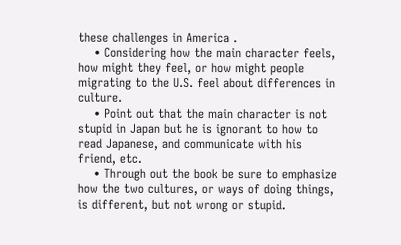these challenges in America .
    • Considering how the main character feels, how might they feel, or how might people migrating to the U.S. feel about differences in culture.
    • Point out that the main character is not stupid in Japan but he is ignorant to how to read Japanese, and communicate with his friend, etc.
    • Through out the book be sure to emphasize how the two cultures, or ways of doing things, is different, but not wrong or stupid.